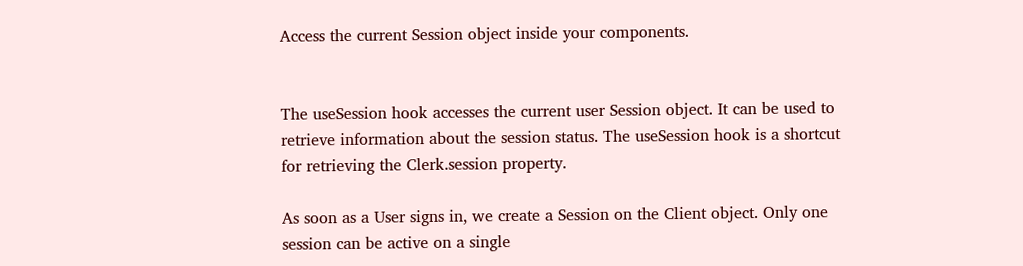Access the current Session object inside your components.


The useSession hook accesses the current user Session object. It can be used to retrieve information about the session status. The useSession hook is a shortcut for retrieving the Clerk.session property.

As soon as a User signs in, we create a Session on the Client object. Only one session can be active on a single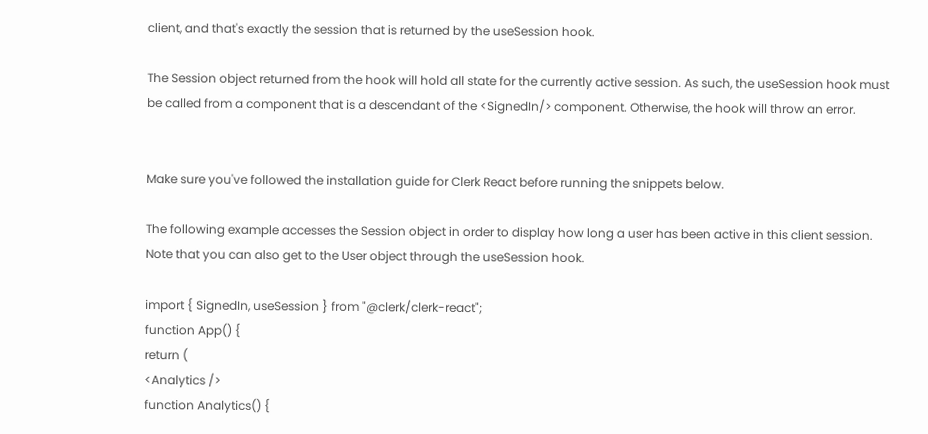client, and that's exactly the session that is returned by the useSession hook.

The Session object returned from the hook will hold all state for the currently active session. As such, the useSession hook must be called from a component that is a descendant of the <SignedIn/> component. Otherwise, the hook will throw an error.


Make sure you've followed the installation guide for Clerk React before running the snippets below.

The following example accesses the Session object in order to display how long a user has been active in this client session. Note that you can also get to the User object through the useSession hook.

import { SignedIn, useSession } from "@clerk/clerk-react";
function App() {
return (
<Analytics />
function Analytics() {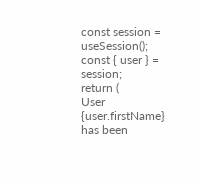const session = useSession();
const { user } = session;
return (
User {user.firstName} has been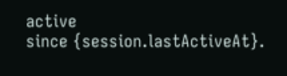active
since {session.lastActiveAt}.